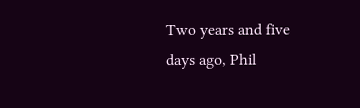Two years and five days ago, Phil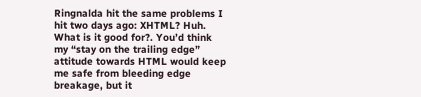Ringnalda hit the same problems I hit two days ago: XHTML? Huh. What is it good for?. You’d think my “stay on the trailing edge” attitude towards HTML would keep me safe from bleeding edge breakage, but it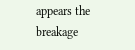appears the breakage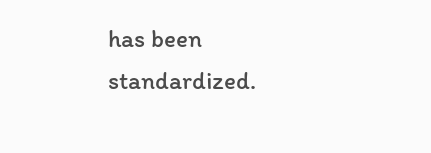has been standardized.